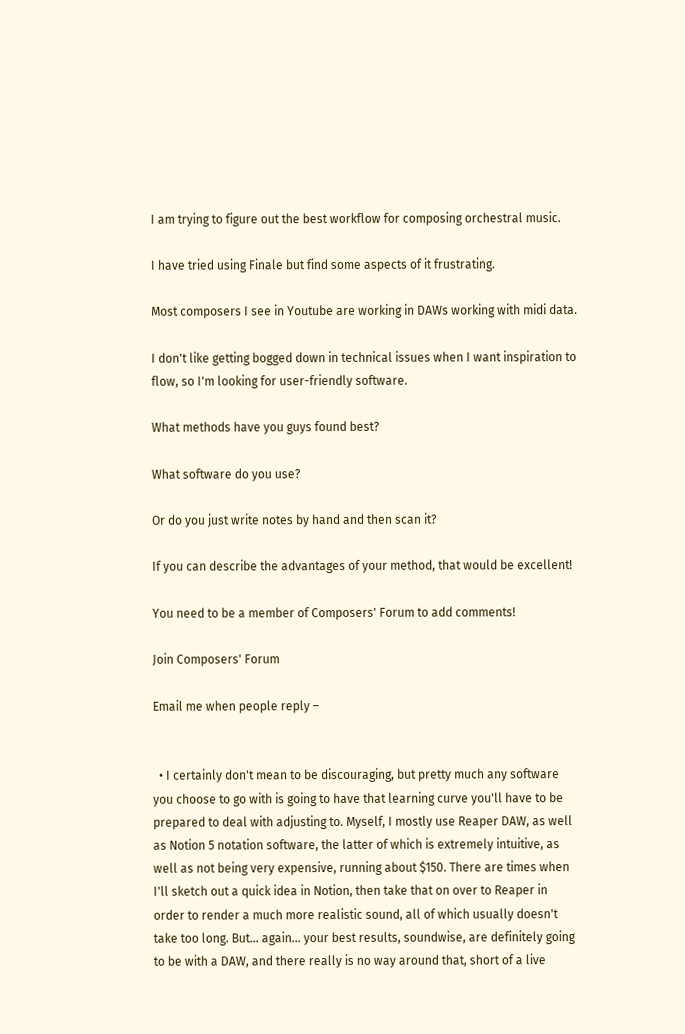I am trying to figure out the best workflow for composing orchestral music.

I have tried using Finale but find some aspects of it frustrating.

Most composers I see in Youtube are working in DAWs working with midi data.

I don't like getting bogged down in technical issues when I want inspiration to flow, so I'm looking for user-friendly software.

What methods have you guys found best?

What software do you use?

Or do you just write notes by hand and then scan it?

If you can describe the advantages of your method, that would be excellent!

You need to be a member of Composers' Forum to add comments!

Join Composers' Forum

Email me when people reply –


  • I certainly don't mean to be discouraging, but pretty much any software you choose to go with is going to have that learning curve you'll have to be prepared to deal with adjusting to. Myself, I mostly use Reaper DAW, as well as Notion 5 notation software, the latter of which is extremely intuitive, as well as not being very expensive, running about $150. There are times when I'll sketch out a quick idea in Notion, then take that on over to Reaper in order to render a much more realistic sound, all of which usually doesn't take too long. But... again... your best results, soundwise, are definitely going to be with a DAW, and there really is no way around that, short of a live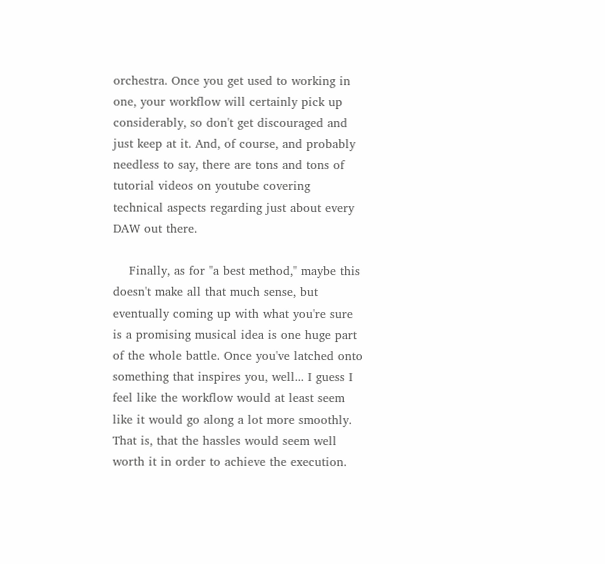orchestra. Once you get used to working in one, your workflow will certainly pick up considerably, so don't get discouraged and just keep at it. And, of course, and probably needless to say, there are tons and tons of tutorial videos on youtube covering technical aspects regarding just about every DAW out there.

    Finally, as for "a best method," maybe this doesn't make all that much sense, but eventually coming up with what you're sure is a promising musical idea is one huge part of the whole battle. Once you've latched onto something that inspires you, well... I guess I feel like the workflow would at least seem like it would go along a lot more smoothly. That is, that the hassles would seem well worth it in order to achieve the execution.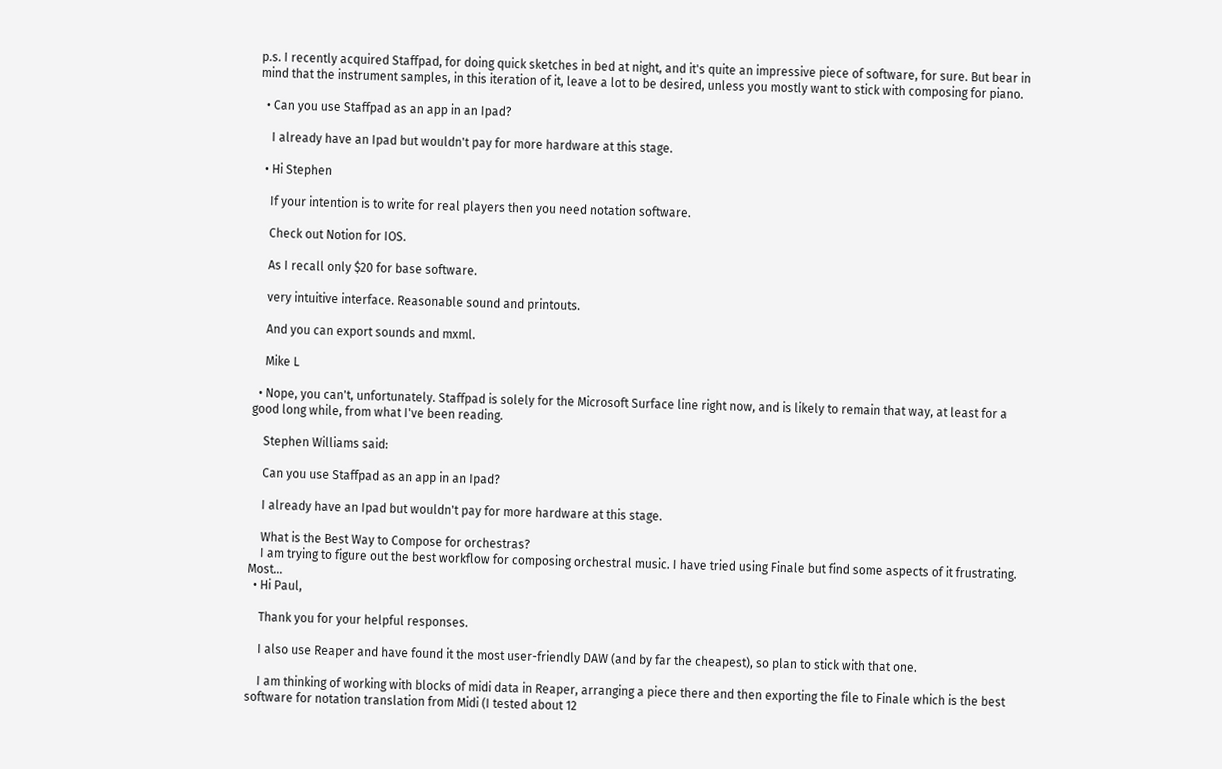p.s. I recently acquired Staffpad, for doing quick sketches in bed at night, and it's quite an impressive piece of software, for sure. But bear in mind that the instrument samples, in this iteration of it, leave a lot to be desired, unless you mostly want to stick with composing for piano.

  • Can you use Staffpad as an app in an Ipad?

    I already have an Ipad but wouldn't pay for more hardware at this stage.

  • Hi Stephen

    If your intention is to write for real players then you need notation software.

    Check out Notion for IOS.

    As I recall only $20 for base software.

    very intuitive interface. Reasonable sound and printouts.

    And you can export sounds and mxml.

    Mike L

  • Nope, you can't, unfortunately. Staffpad is solely for the Microsoft Surface line right now, and is likely to remain that way, at least for a good long while, from what I've been reading.

    Stephen Williams said:

    Can you use Staffpad as an app in an Ipad?

    I already have an Ipad but wouldn't pay for more hardware at this stage.

    What is the Best Way to Compose for orchestras?
    I am trying to figure out the best workflow for composing orchestral music. I have tried using Finale but find some aspects of it frustrating. Most…
  • Hi Paul,

    Thank you for your helpful responses.

    I also use Reaper and have found it the most user-friendly DAW (and by far the cheapest), so plan to stick with that one.

    I am thinking of working with blocks of midi data in Reaper, arranging a piece there and then exporting the file to Finale which is the best software for notation translation from Midi (I tested about 12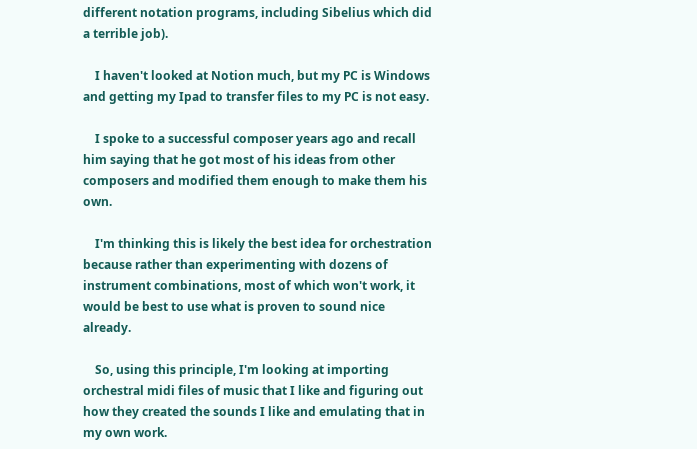different notation programs, including Sibelius which did a terrible job).

    I haven't looked at Notion much, but my PC is Windows and getting my Ipad to transfer files to my PC is not easy.

    I spoke to a successful composer years ago and recall him saying that he got most of his ideas from other composers and modified them enough to make them his own.

    I'm thinking this is likely the best idea for orchestration because rather than experimenting with dozens of instrument combinations, most of which won't work, it would be best to use what is proven to sound nice already.

    So, using this principle, I'm looking at importing orchestral midi files of music that I like and figuring out how they created the sounds I like and emulating that in my own work.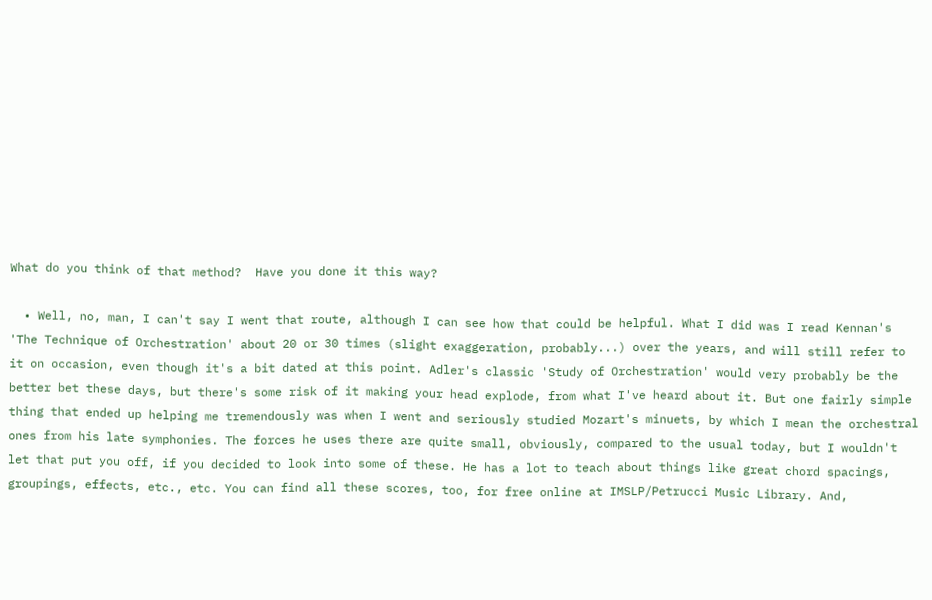What do you think of that method?  Have you done it this way?

  • Well, no, man, I can't say I went that route, although I can see how that could be helpful. What I did was I read Kennan's 'The Technique of Orchestration' about 20 or 30 times (slight exaggeration, probably...) over the years, and will still refer to it on occasion, even though it's a bit dated at this point. Adler's classic 'Study of Orchestration' would very probably be the better bet these days, but there's some risk of it making your head explode, from what I've heard about it. But one fairly simple thing that ended up helping me tremendously was when I went and seriously studied Mozart's minuets, by which I mean the orchestral ones from his late symphonies. The forces he uses there are quite small, obviously, compared to the usual today, but I wouldn't let that put you off, if you decided to look into some of these. He has a lot to teach about things like great chord spacings, groupings, effects, etc., etc. You can find all these scores, too, for free online at IMSLP/Petrucci Music Library. And,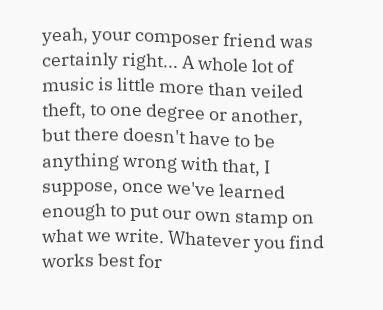yeah, your composer friend was certainly right... A whole lot of music is little more than veiled theft, to one degree or another, but there doesn't have to be anything wrong with that, I suppose, once we've learned enough to put our own stamp on what we write. Whatever you find works best for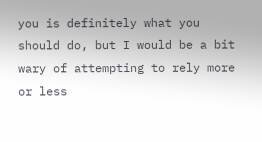you is definitely what you should do, but I would be a bit wary of attempting to rely more or less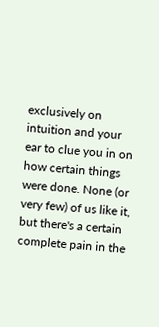exclusively on intuition and your ear to clue you in on how certain things were done. None (or very few) of us like it, but there's a certain complete pain in the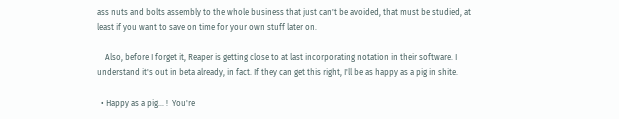ass nuts and bolts assembly to the whole business that just can't be avoided, that must be studied, at least if you want to save on time for your own stuff later on.

    Also, before I forget it, Reaper is getting close to at last incorporating notation in their software. I understand it's out in beta already, in fact. If they can get this right, I'll be as happy as a pig in shite.

  • Happy as a pig... !  You're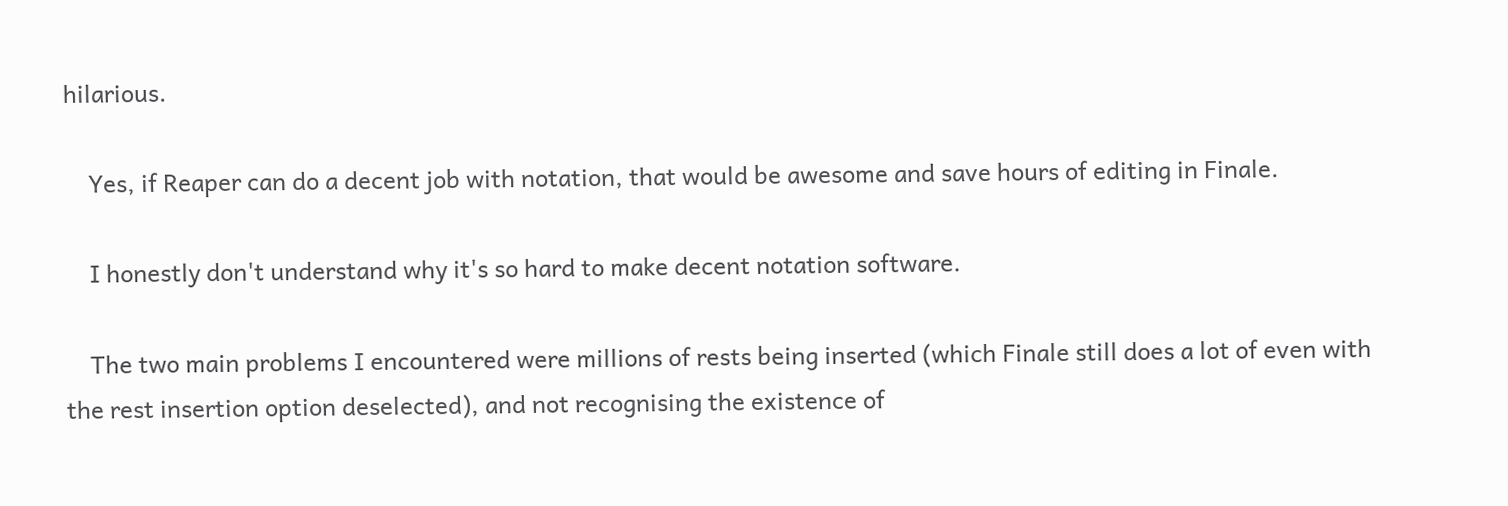hilarious.

    Yes, if Reaper can do a decent job with notation, that would be awesome and save hours of editing in Finale.

    I honestly don't understand why it's so hard to make decent notation software.

    The two main problems I encountered were millions of rests being inserted (which Finale still does a lot of even with the rest insertion option deselected), and not recognising the existence of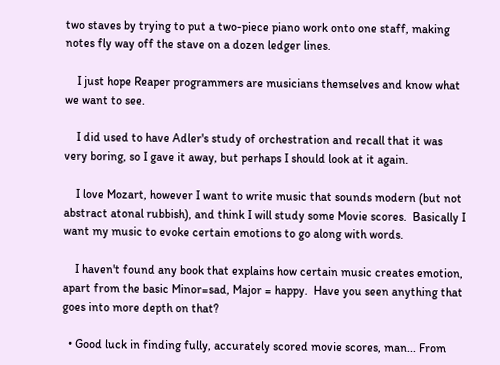two staves by trying to put a two-piece piano work onto one staff, making notes fly way off the stave on a dozen ledger lines.

    I just hope Reaper programmers are musicians themselves and know what we want to see.

    I did used to have Adler's study of orchestration and recall that it was very boring, so I gave it away, but perhaps I should look at it again.

    I love Mozart, however I want to write music that sounds modern (but not abstract atonal rubbish), and think I will study some Movie scores.  Basically I want my music to evoke certain emotions to go along with words.

    I haven't found any book that explains how certain music creates emotion, apart from the basic Minor=sad, Major = happy.  Have you seen anything that goes into more depth on that?

  • Good luck in finding fully, accurately scored movie scores, man... From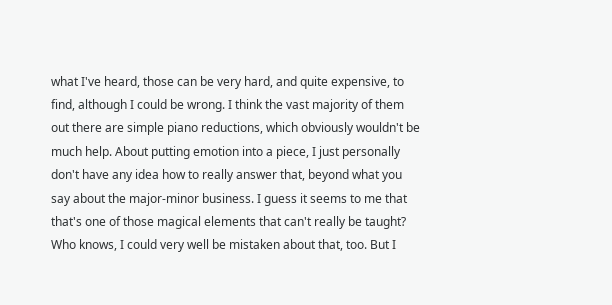what I've heard, those can be very hard, and quite expensive, to find, although I could be wrong. I think the vast majority of them out there are simple piano reductions, which obviously wouldn't be much help. About putting emotion into a piece, I just personally don't have any idea how to really answer that, beyond what you say about the major-minor business. I guess it seems to me that that's one of those magical elements that can't really be taught? Who knows, I could very well be mistaken about that, too. But I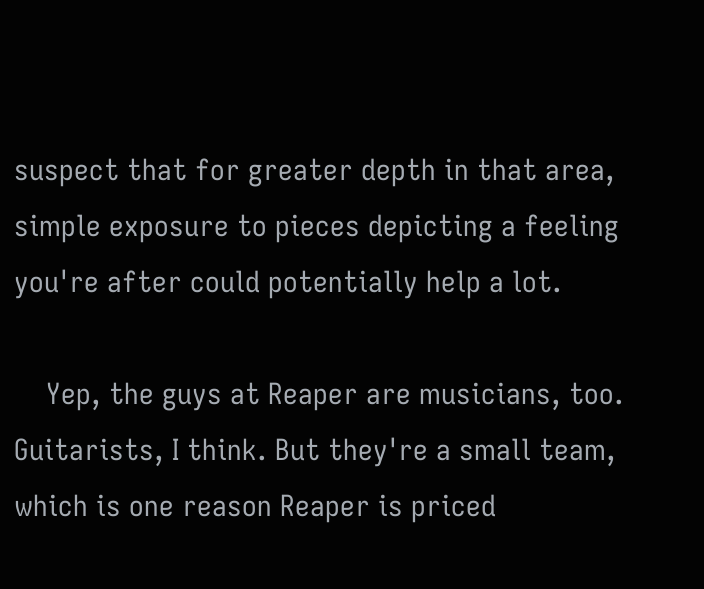suspect that for greater depth in that area, simple exposure to pieces depicting a feeling you're after could potentially help a lot.

    Yep, the guys at Reaper are musicians, too. Guitarists, I think. But they're a small team, which is one reason Reaper is priced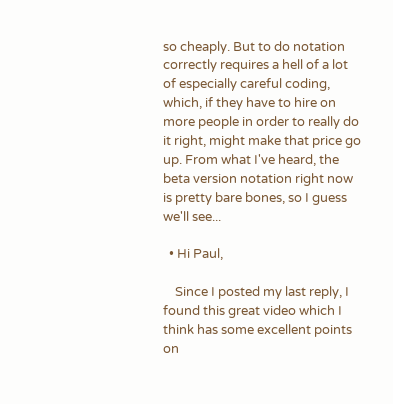so cheaply. But to do notation correctly requires a hell of a lot of especially careful coding, which, if they have to hire on more people in order to really do it right, might make that price go up. From what I've heard, the beta version notation right now is pretty bare bones, so I guess we'll see...

  • Hi Paul,

    Since I posted my last reply, I found this great video which I think has some excellent points on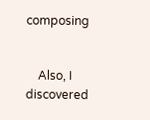composing


    Also, I discovered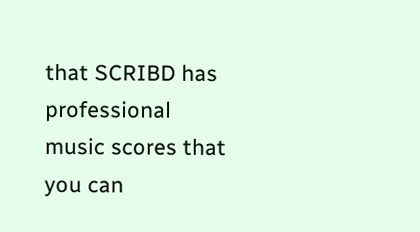that SCRIBD has professional music scores that you can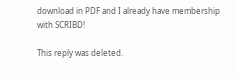download in PDF and I already have membership with SCRIBD!

This reply was deleted.